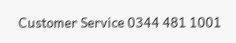Customer Service 0344 481 1001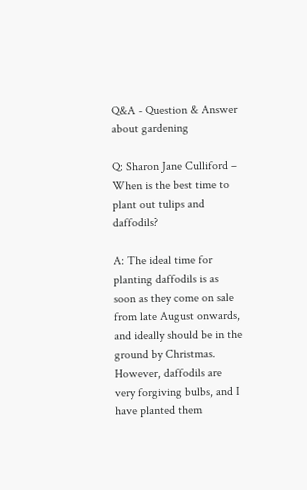Q&A - Question & Answer about gardening

Q: Sharon Jane Culliford –  When is the best time to plant out tulips and daffodils?

A: The ideal time for planting daffodils is as soon as they come on sale from late August onwards, and ideally should be in the ground by Christmas.  However, daffodils are very forgiving bulbs, and I have planted them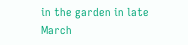in the garden in late March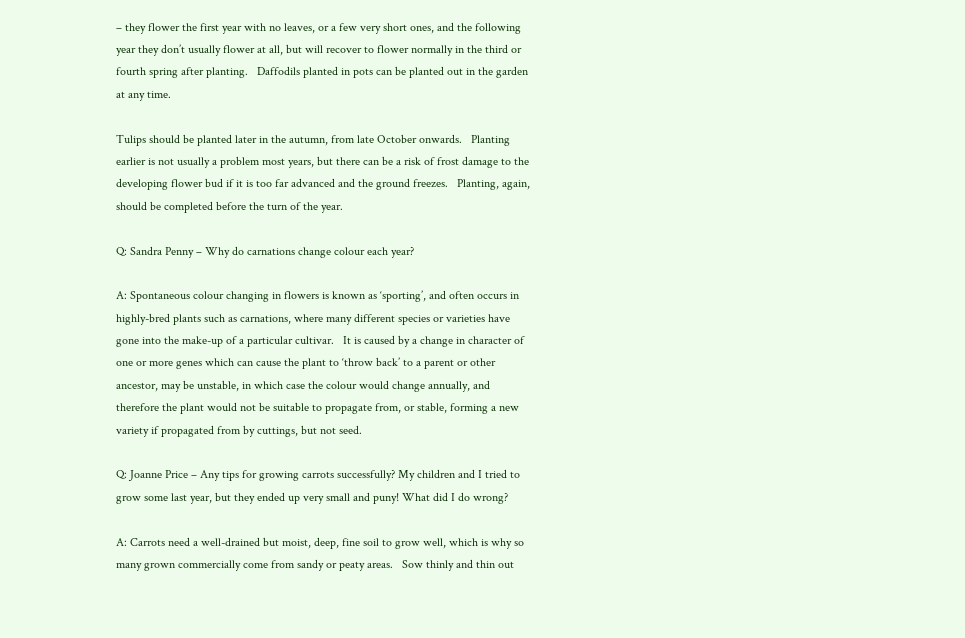– they flower the first year with no leaves, or a few very short ones, and the following year they don’t usually flower at all, but will recover to flower normally in the third or fourth spring after planting.   Daffodils planted in pots can be planted out in the garden at any time.

Tulips should be planted later in the autumn, from late October onwards.   Planting earlier is not usually a problem most years, but there can be a risk of frost damage to the developing flower bud if it is too far advanced and the ground freezes.   Planting, again, should be completed before the turn of the year.

Q: Sandra Penny – Why do carnations change colour each year?

A: Spontaneous colour changing in flowers is known as ‘sporting’, and often occurs in highly-bred plants such as carnations, where many different species or varieties have gone into the make-up of a particular cultivar.   It is caused by a change in character of one or more genes which can cause the plant to ‘throw back’ to a parent or other ancestor, may be unstable, in which case the colour would change annually, and therefore the plant would not be suitable to propagate from, or stable, forming a new variety if propagated from by cuttings, but not seed.

Q: Joanne Price – Any tips for growing carrots successfully? My children and I tried to grow some last year, but they ended up very small and puny! What did I do wrong?

A: Carrots need a well-drained but moist, deep, fine soil to grow well, which is why so many grown commercially come from sandy or peaty areas.   Sow thinly and thin out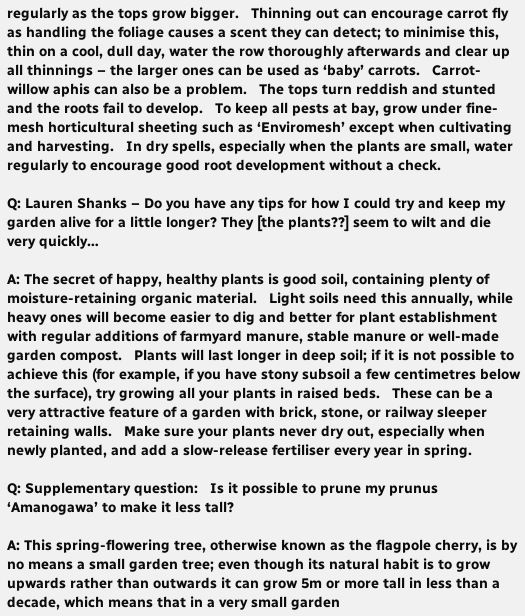regularly as the tops grow bigger.   Thinning out can encourage carrot fly as handling the foliage causes a scent they can detect; to minimise this, thin on a cool, dull day, water the row thoroughly afterwards and clear up all thinnings – the larger ones can be used as ‘baby’ carrots.   Carrot-willow aphis can also be a problem.   The tops turn reddish and stunted and the roots fail to develop.   To keep all pests at bay, grow under fine-mesh horticultural sheeting such as ‘Enviromesh’ except when cultivating and harvesting.   In dry spells, especially when the plants are small, water regularly to encourage good root development without a check.

Q: Lauren Shanks – Do you have any tips for how I could try and keep my garden alive for a little longer? They [the plants??] seem to wilt and die very quickly…

A: The secret of happy, healthy plants is good soil, containing plenty of moisture-retaining organic material.   Light soils need this annually, while heavy ones will become easier to dig and better for plant establishment with regular additions of farmyard manure, stable manure or well-made garden compost.   Plants will last longer in deep soil; if it is not possible to achieve this (for example, if you have stony subsoil a few centimetres below the surface), try growing all your plants in raised beds.   These can be a very attractive feature of a garden with brick, stone, or railway sleeper retaining walls.   Make sure your plants never dry out, especially when newly planted, and add a slow-release fertiliser every year in spring.

Q: Supplementary question:   Is it possible to prune my prunus ‘Amanogawa’ to make it less tall?

A: This spring-flowering tree, otherwise known as the flagpole cherry, is by no means a small garden tree; even though its natural habit is to grow upwards rather than outwards it can grow 5m or more tall in less than a decade, which means that in a very small garden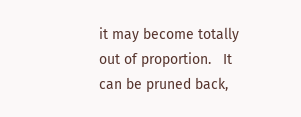it may become totally out of proportion.   It can be pruned back,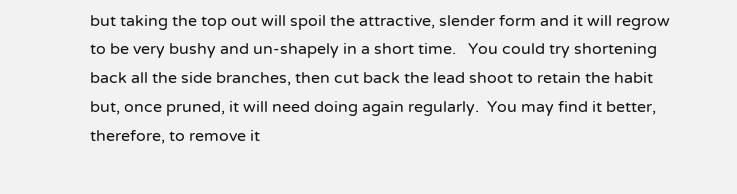but taking the top out will spoil the attractive, slender form and it will regrow to be very bushy and un-shapely in a short time.   You could try shortening back all the side branches, then cut back the lead shoot to retain the habit but, once pruned, it will need doing again regularly.  You may find it better, therefore, to remove it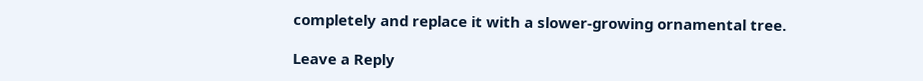completely and replace it with a slower-growing ornamental tree.

Leave a Reply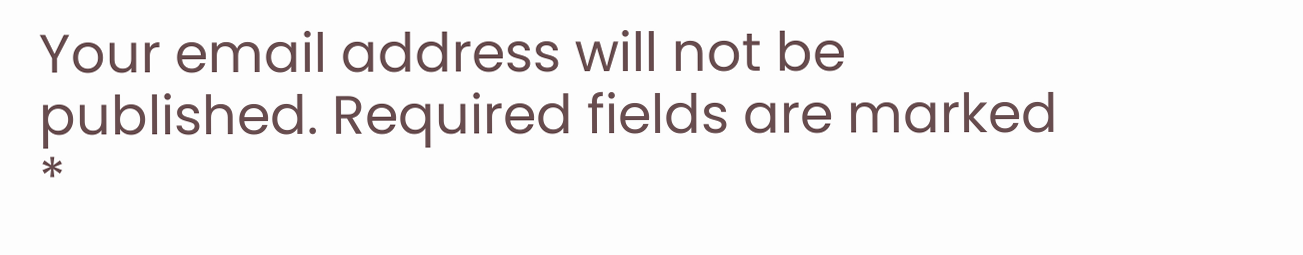Your email address will not be published. Required fields are marked *